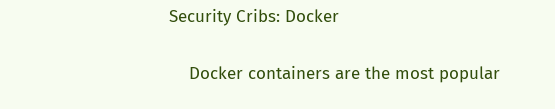Security Cribs: Docker

    Docker containers are the most popular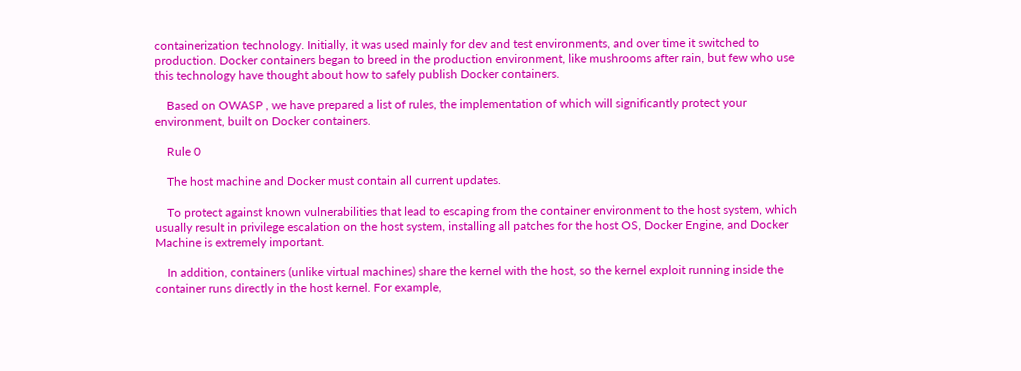containerization technology. Initially, it was used mainly for dev and test environments, and over time it switched to production. Docker containers began to breed in the production environment, like mushrooms after rain, but few who use this technology have thought about how to safely publish Docker containers.

    Based on OWASP , we have prepared a list of rules, the implementation of which will significantly protect your environment, built on Docker containers.

    Rule 0

    The host machine and Docker must contain all current updates.

    To protect against known vulnerabilities that lead to escaping from the container environment to the host system, which usually result in privilege escalation on the host system, installing all patches for the host OS, Docker Engine, and Docker Machine is extremely important.

    In addition, containers (unlike virtual machines) share the kernel with the host, so the kernel exploit running inside the container runs directly in the host kernel. For example,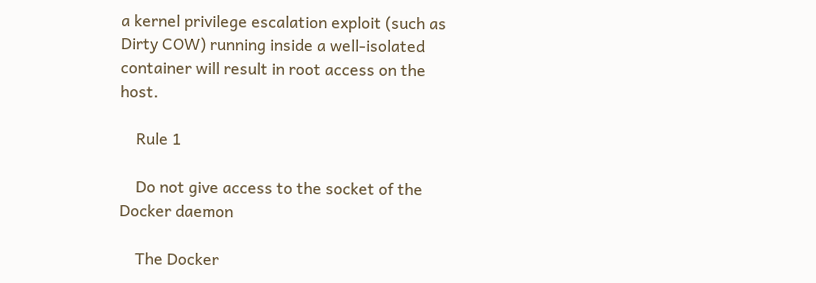a kernel privilege escalation exploit (such as Dirty COW) running inside a well-isolated container will result in root access on the host.

    Rule 1

    Do not give access to the socket of the Docker daemon

    The Docker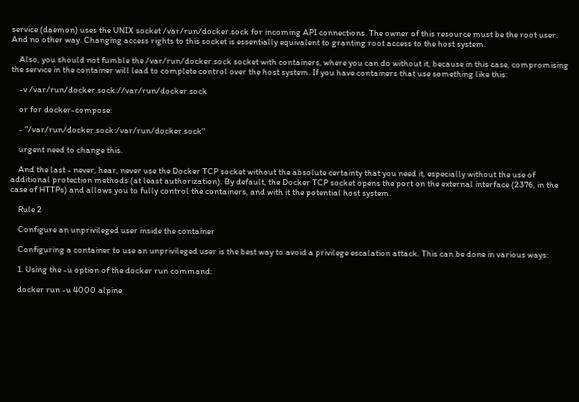service (daemon) uses the UNIX socket /var/run/docker.sock for incoming API connections. The owner of this resource must be the root user. And no other way. Changing access rights to this socket is essentially equivalent to granting root access to the host system.

    Also, you should not fumble the /var/run/docker.sock socket with containers, where you can do without it, because in this case, compromising the service in the container will lead to complete control over the host system. If you have containers that use something like this:

    -v /var/run/docker.sock://var/run/docker.sock

    or for docker-compose:

    - "/var/run/docker.sock:/var/run/docker.sock"

    urgent need to change this.

    And the last - never, hear, never use the Docker TCP socket without the absolute certainty that you need it, especially without the use of additional protection methods (at least authorization). By default, the Docker TCP socket opens the port on the external interface (2376, in the case of HTTPs) and allows you to fully control the containers, and with it the potential host system.

    Rule 2

    Configure an unprivileged user inside the container

    Configuring a container to use an unprivileged user is the best way to avoid a privilege escalation attack. This can be done in various ways:

    1. Using the -u option of the docker run command:

    docker run -u 4000 alpine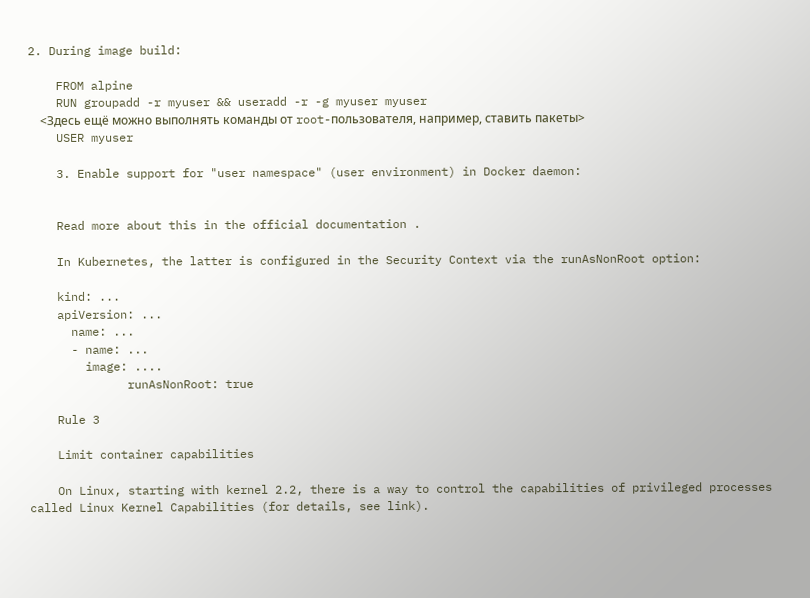2. During image build:

    FROM alpine
    RUN groupadd -r myuser && useradd -r -g myuser myuser
    <Здесь ещё можно выполнять команды от root-пользователя, например, ставить пакеты>
    USER myuser

    3. Enable support for "user namespace" (user environment) in Docker daemon:


    Read more about this in the official documentation .

    In Kubernetes, the latter is configured in the Security Context via the runAsNonRoot option:

    kind: ...
    apiVersion: ...
      name: ...
      - name: ...
        image: ....
              runAsNonRoot: true

    Rule 3

    Limit container capabilities

    On Linux, starting with kernel 2.2, there is a way to control the capabilities of privileged processes called Linux Kernel Capabilities (for details, see link).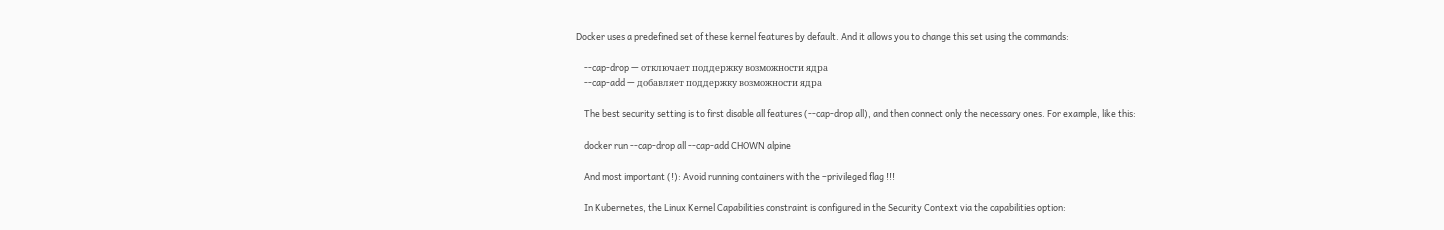Docker uses a predefined set of these kernel features by default. And it allows you to change this set using the commands:

    --cap-drop — отключает поддержку возможности ядра
    --cap-add — добавляет поддержку возможности ядра

    The best security setting is to first disable all features (--cap-drop all), and then connect only the necessary ones. For example, like this:

    docker run --cap-drop all --cap-add CHOWN alpine

    And most important (!): Avoid running containers with the –privileged flag !!!

    In Kubernetes, the Linux Kernel Capabilities constraint is configured in the Security Context via the capabilities option: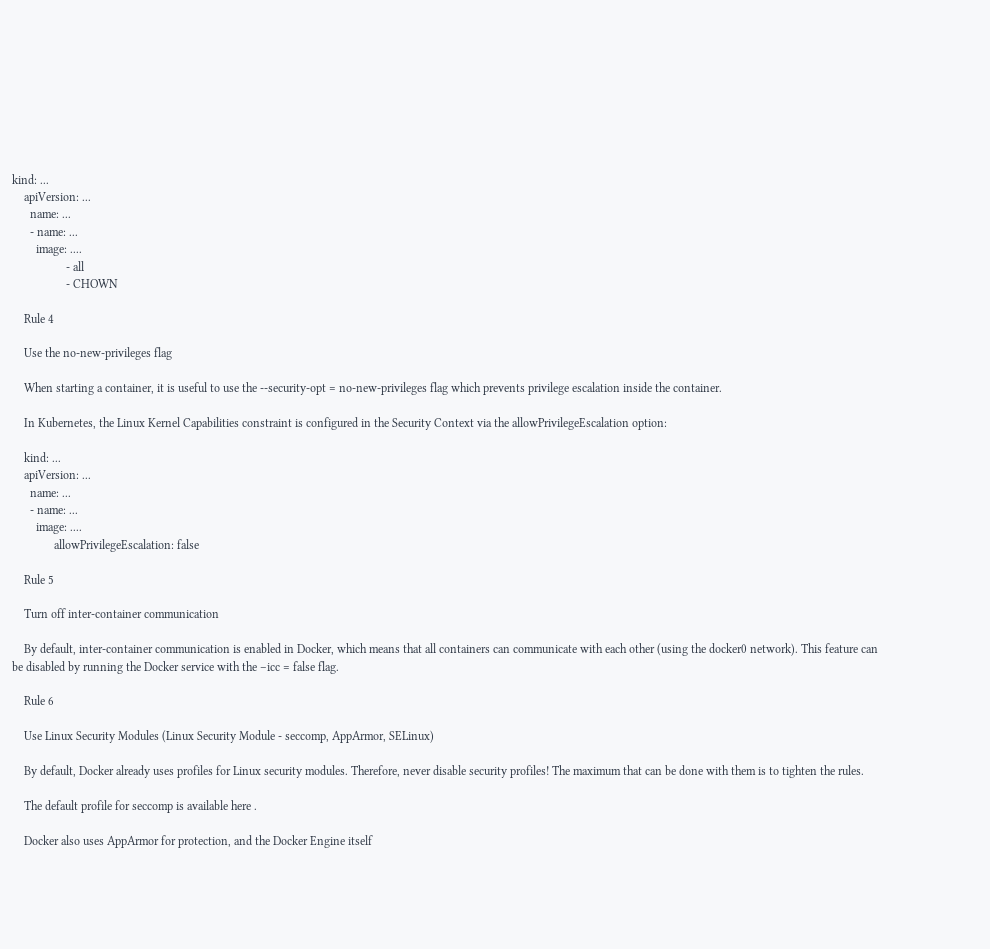kind: ...
    apiVersion: ...
      name: ...
      - name: ...
        image: ....
                  - all
                  - CHOWN

    Rule 4

    Use the no-new-privileges flag

    When starting a container, it is useful to use the --security-opt = no-new-privileges flag which prevents privilege escalation inside the container.

    In Kubernetes, the Linux Kernel Capabilities constraint is configured in the Security Context via the allowPrivilegeEscalation option:

    kind: ...
    apiVersion: ...
      name: ...
      - name: ...
        image: ....
              allowPrivilegeEscalation: false

    Rule 5

    Turn off inter-container communication

    By default, inter-container communication is enabled in Docker, which means that all containers can communicate with each other (using the docker0 network). This feature can be disabled by running the Docker service with the –icc = false flag.

    Rule 6

    Use Linux Security Modules (Linux Security Module - seccomp, AppArmor, SELinux)

    By default, Docker already uses profiles for Linux security modules. Therefore, never disable security profiles! The maximum that can be done with them is to tighten the rules.

    The default profile for seccomp is available here .

    Docker also uses AppArmor for protection, and the Docker Engine itself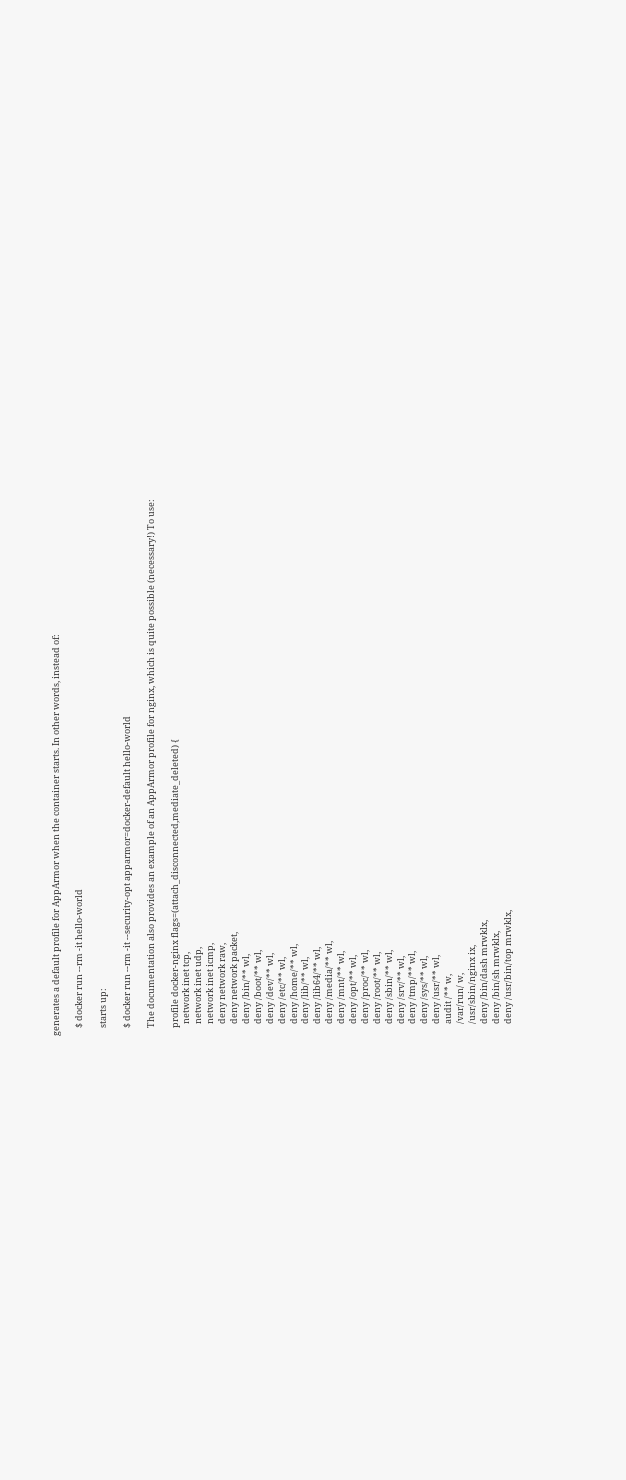generates a default profile for AppArmor when the container starts. In other words, instead of:

    $ docker run --rm -it hello-world

    starts up:

    $ docker run --rm -it --security-opt apparmor=docker-default hello-world

    The documentation also provides an example of an AppArmor profile for nginx, which is quite possible (necessary!) To use:

    profile docker-nginx flags=(attach_disconnected,mediate_deleted) {
      network inet tcp,
      network inet udp,
      network inet icmp,
      deny network raw,
      deny network packet,
      deny /bin/** wl,
      deny /boot/** wl,
      deny /dev/** wl,
      deny /etc/** wl,
      deny /home/** wl,
      deny /lib/** wl,
      deny /lib64/** wl,
      deny /media/** wl,
      deny /mnt/** wl,
      deny /opt/** wl,
      deny /proc/** wl,
      deny /root/** wl,
      deny /sbin/** wl,
      deny /srv/** wl,
      deny /tmp/** wl,
      deny /sys/** wl,
      deny /usr/** wl,
      audit /** w,
      /var/run/ w,
      /usr/sbin/nginx ix,
      deny /bin/dash mrwklx,
      deny /bin/sh mrwklx,
      deny /usr/bin/top mrwklx,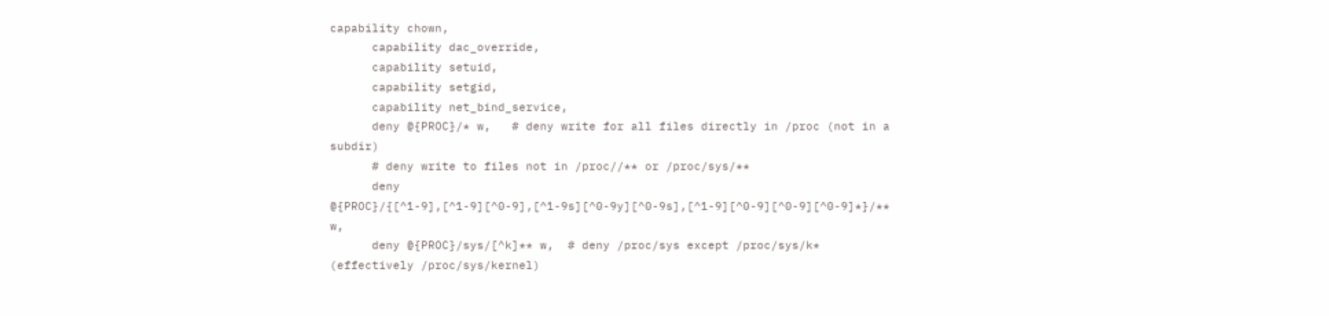capability chown,
      capability dac_override,
      capability setuid,
      capability setgid,
      capability net_bind_service,
      deny @{PROC}/* w,   # deny write for all files directly in /proc (not in a subdir)
      # deny write to files not in /proc//** or /proc/sys/**
      deny @{PROC}/{[^1-9],[^1-9][^0-9],[^1-9s][^0-9y][^0-9s],[^1-9][^0-9][^0-9][^0-9]*}/** w,
      deny @{PROC}/sys/[^k]** w,  # deny /proc/sys except /proc/sys/k* (effectively /proc/sys/kernel)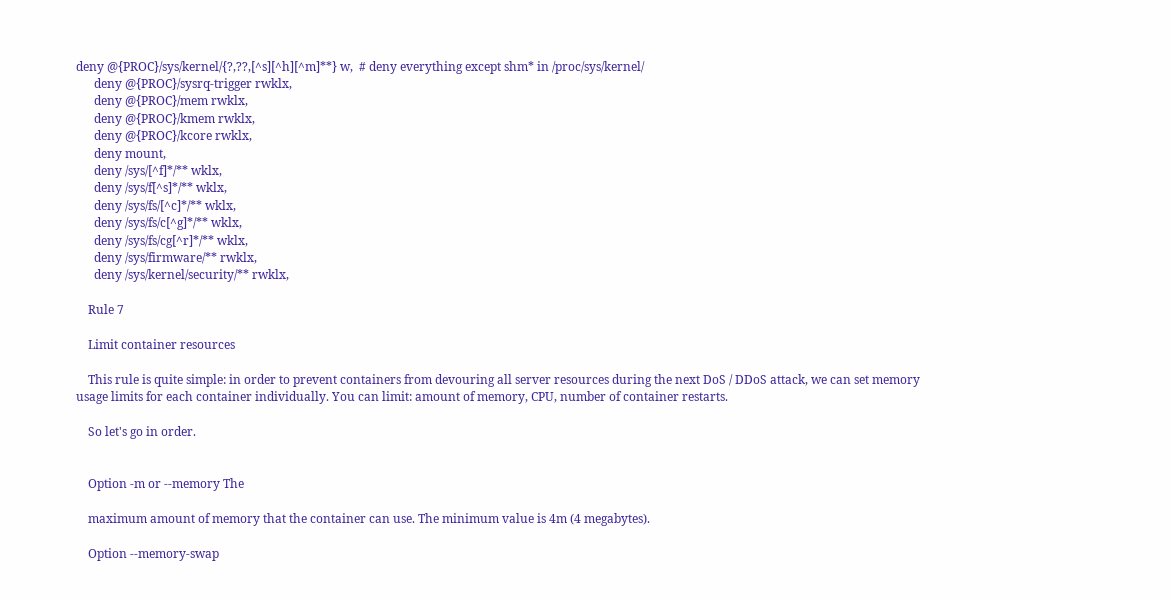deny @{PROC}/sys/kernel/{?,??,[^s][^h][^m]**} w,  # deny everything except shm* in /proc/sys/kernel/
      deny @{PROC}/sysrq-trigger rwklx,
      deny @{PROC}/mem rwklx,
      deny @{PROC}/kmem rwklx,
      deny @{PROC}/kcore rwklx,
      deny mount,
      deny /sys/[^f]*/** wklx,
      deny /sys/f[^s]*/** wklx,
      deny /sys/fs/[^c]*/** wklx,
      deny /sys/fs/c[^g]*/** wklx,
      deny /sys/fs/cg[^r]*/** wklx,
      deny /sys/firmware/** rwklx,
      deny /sys/kernel/security/** rwklx,

    Rule 7

    Limit container resources

    This rule is quite simple: in order to prevent containers from devouring all server resources during the next DoS / DDoS attack, we can set memory usage limits for each container individually. You can limit: amount of memory, CPU, number of container restarts.

    So let's go in order.


    Option -m or --memory The

    maximum amount of memory that the container can use. The minimum value is 4m (4 megabytes).

    Option --memory-swap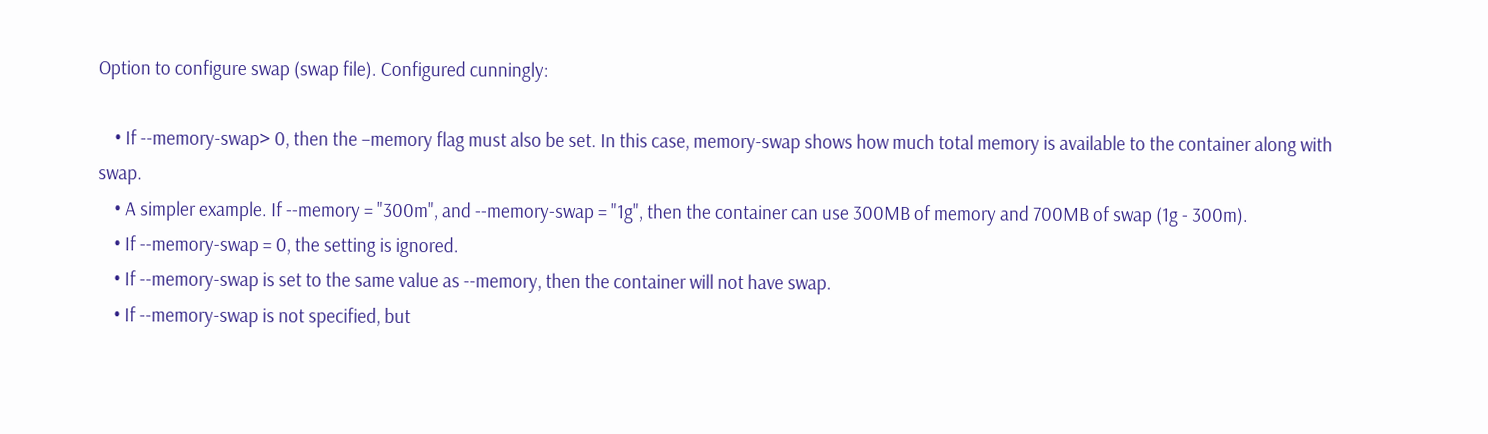Option to configure swap (swap file). Configured cunningly:

    • If --memory-swap> 0, then the –memory flag must also be set. In this case, memory-swap shows how much total memory is available to the container along with swap.
    • A simpler example. If --memory = "300m", and --memory-swap = "1g", then the container can use 300MB of memory and 700MB of swap (1g - 300m).
    • If --memory-swap = 0, the setting is ignored.
    • If --memory-swap is set to the same value as --memory, then the container will not have swap.
    • If --memory-swap is not specified, but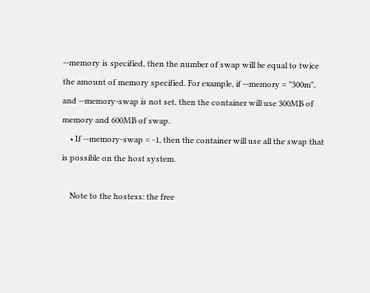--memory is specified, then the number of swap will be equal to twice the amount of memory specified. For example, if --memory = "300m", and --memory-swap is not set, then the container will use 300MB of memory and 600MB of swap.
    • If --memory-swap = -1, then the container will use all the swap that is possible on the host system.

    Note to the hostess: the free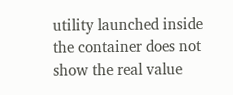utility launched inside the container does not show the real value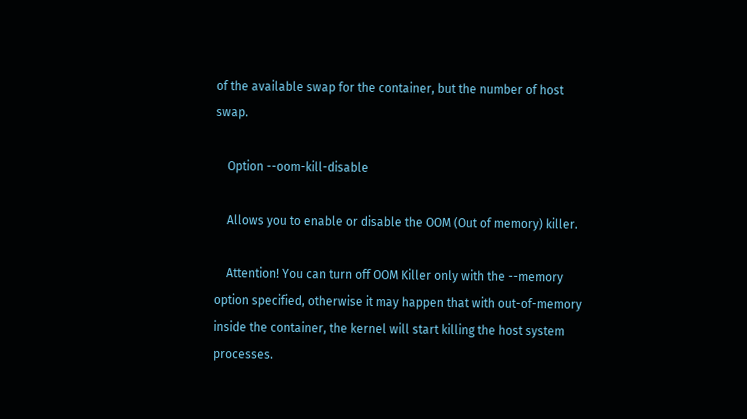of the available swap for the container, but the number of host swap.

    Option --oom-kill-disable

    Allows you to enable or disable the OOM (Out of memory) killer.

    Attention! You can turn off OOM Killer only with the --memory option specified, otherwise it may happen that with out-of-memory inside the container, the kernel will start killing the host system processes.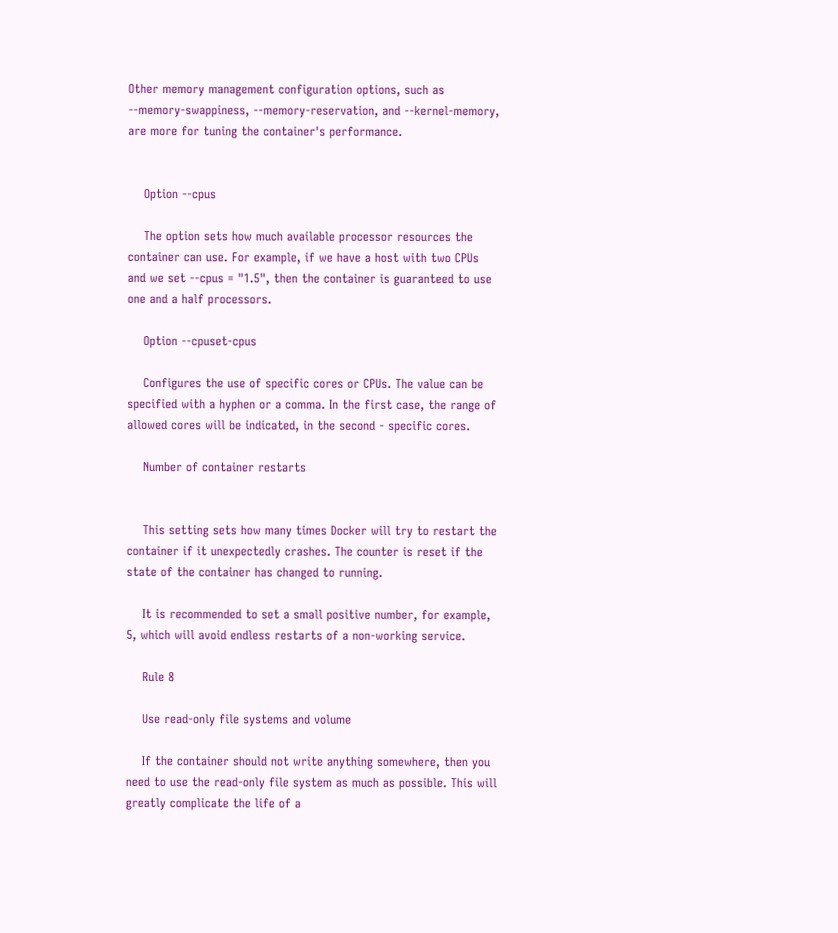Other memory management configuration options, such as --memory-swappiness, --memory-reservation, and --kernel-memory, are more for tuning the container's performance.


    Option --cpus

    The option sets how much available processor resources the container can use. For example, if we have a host with two CPUs and we set --cpus = "1.5", then the container is guaranteed to use one and a half processors.

    Option --cpuset-cpus

    Configures the use of specific cores or CPUs. The value can be specified with a hyphen or a comma. In the first case, the range of allowed cores will be indicated, in the second - specific cores.

    Number of container restarts


    This setting sets how many times Docker will try to restart the container if it unexpectedly crashes. The counter is reset if the state of the container has changed to running.

    It is recommended to set a small positive number, for example, 5, which will avoid endless restarts of a non-working service.

    Rule 8

    Use read-only file systems and volume

    If the container should not write anything somewhere, then you need to use the read-only file system as much as possible. This will greatly complicate the life of a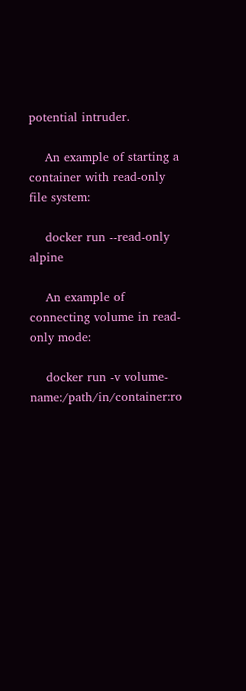potential intruder.

    An example of starting a container with read-only file system:

    docker run --read-only alpine

    An example of connecting volume in read-only mode:

    docker run -v volume-name:/path/in/container:ro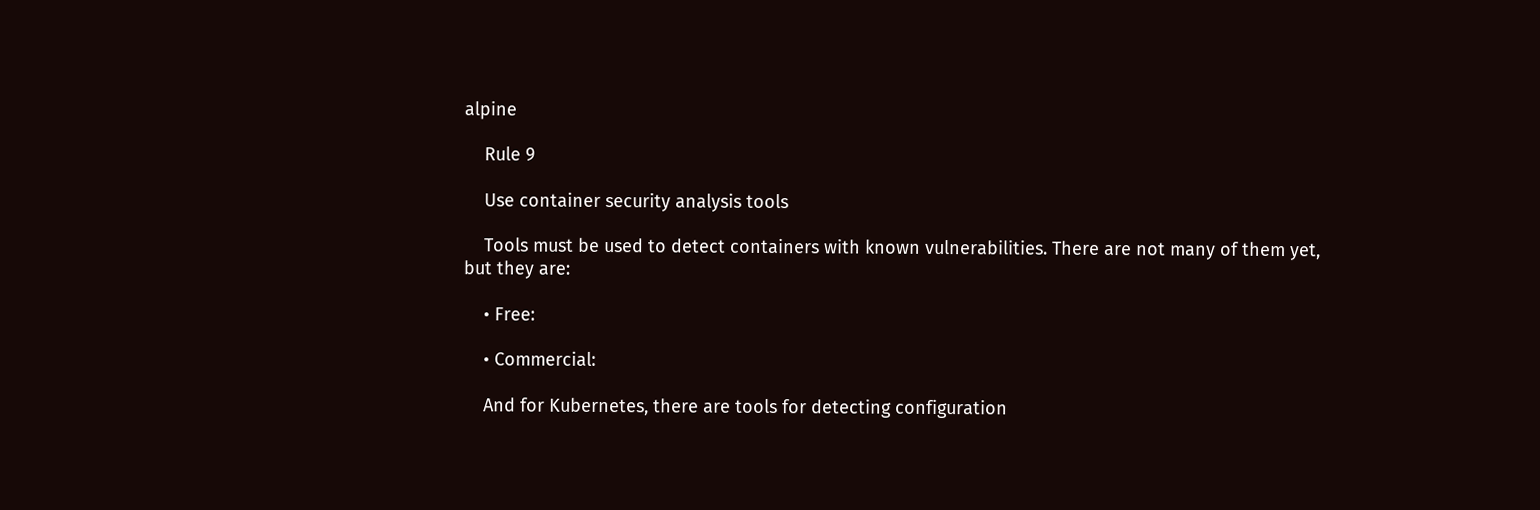alpine

    Rule 9

    Use container security analysis tools

    Tools must be used to detect containers with known vulnerabilities. There are not many of them yet, but they are:

    • Free:

    • Commercial:

    And for Kubernetes, there are tools for detecting configuration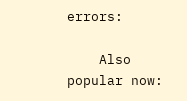errors:

    Also popular now: